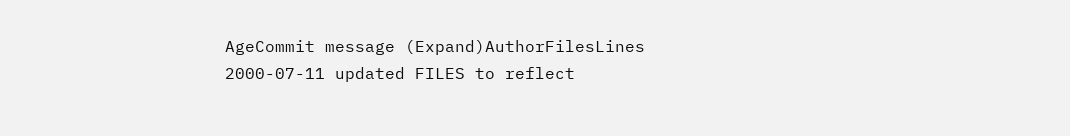AgeCommit message (Expand)AuthorFilesLines
2000-07-11 updated FILES to reflect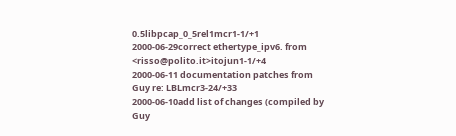0.5libpcap_0_5rel1mcr1-1/+1
2000-06-29correct ethertype_ipv6. from <risso@polito.it>itojun1-1/+4
2000-06-11 documentation patches from Guy re: LBLmcr3-24/+33
2000-06-10add list of changes (compiled by Guy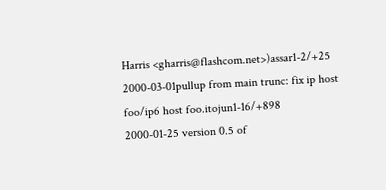Harris <gharris@flashcom.net>)assar1-2/+25
2000-03-01pullup from main trunc: fix ip host foo/ip6 host foo.itojun1-16/+898
2000-01-25 version 0.5 of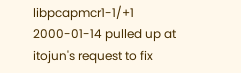libpcapmcr1-1/+1
2000-01-14 pulled up at itojun's request to fix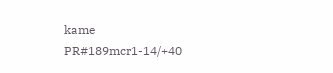kame PR#189mcr1-14/+40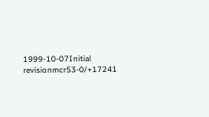1999-10-07Initial revisionmcr53-0/+17241